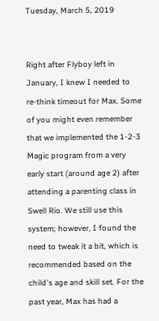Tuesday, March 5, 2019


Right after Flyboy left in January, I knew I needed to re-think timeout for Max. Some of you might even remember that we implemented the 1-2-3 Magic program from a very early start (around age 2) after attending a parenting class in Swell Rio. We still use this system; however, I found the need to tweak it a bit, which is recommended based on the child's age and skill set. For the past year, Max has had a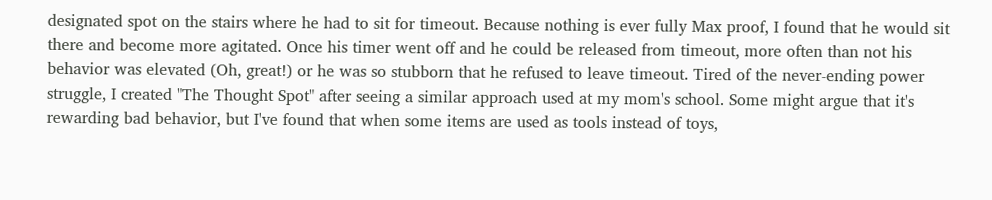designated spot on the stairs where he had to sit for timeout. Because nothing is ever fully Max proof, I found that he would sit there and become more agitated. Once his timer went off and he could be released from timeout, more often than not his behavior was elevated (Oh, great!) or he was so stubborn that he refused to leave timeout. Tired of the never-ending power struggle, I created "The Thought Spot" after seeing a similar approach used at my mom's school. Some might argue that it's rewarding bad behavior, but I've found that when some items are used as tools instead of toys,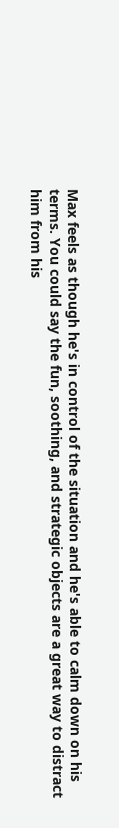Max feels as though he's in control of the situation and he's able to calm down on his terms. You could say the fun, soothing, and strategic objects are a great way to distract him from his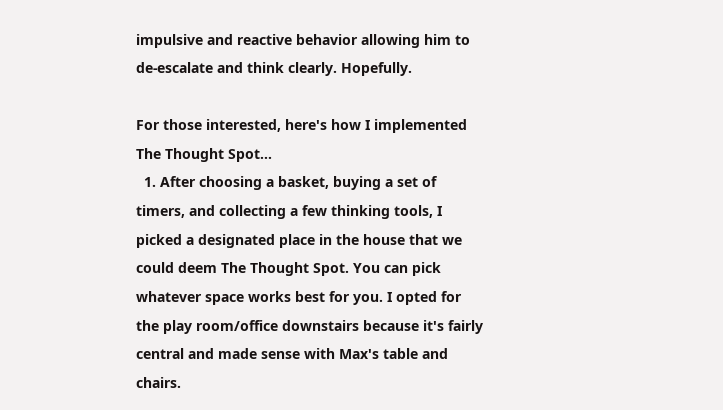impulsive and reactive behavior allowing him to de-escalate and think clearly. Hopefully.

For those interested, here's how I implemented The Thought Spot...
  1. After choosing a basket, buying a set of timers, and collecting a few thinking tools, I picked a designated place in the house that we could deem The Thought Spot. You can pick whatever space works best for you. I opted for the play room/office downstairs because it's fairly central and made sense with Max's table and chairs.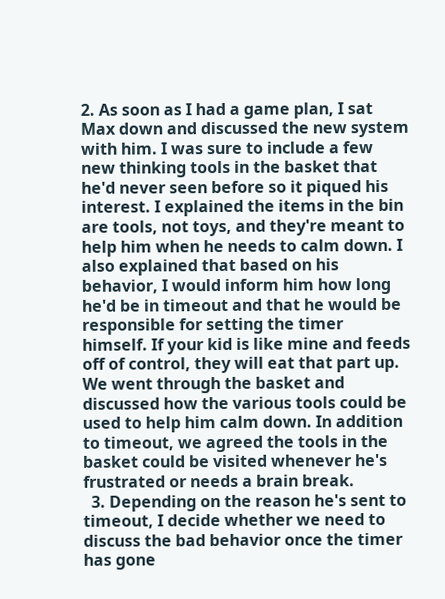2. As soon as I had a game plan, I sat Max down and discussed the new system with him. I was sure to include a few new thinking tools in the basket that he'd never seen before so it piqued his interest. I explained the items in the bin are tools, not toys, and they're meant to help him when he needs to calm down. I also explained that based on his behavior, I would inform him how long he'd be in timeout and that he would be responsible for setting the timer himself. If your kid is like mine and feeds off of control, they will eat that part up. We went through the basket and discussed how the various tools could be used to help him calm down. In addition to timeout, we agreed the tools in the basket could be visited whenever he's frustrated or needs a brain break.
  3. Depending on the reason he's sent to timeout, I decide whether we need to discuss the bad behavior once the timer has gone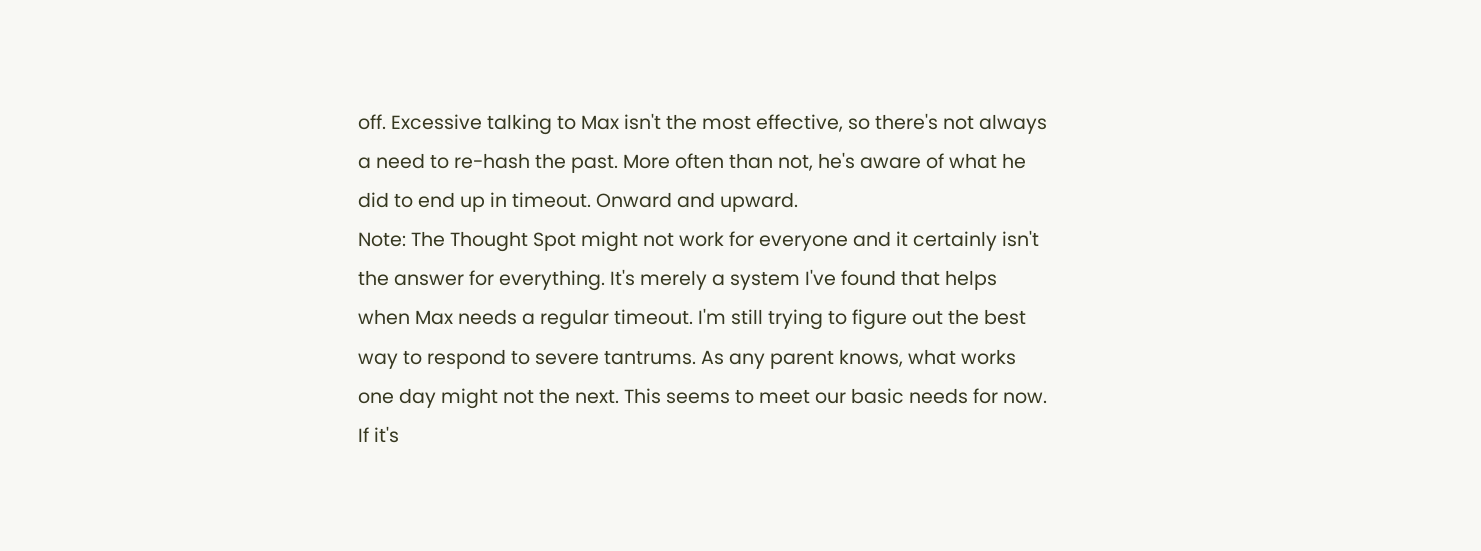off. Excessive talking to Max isn't the most effective, so there's not always a need to re-hash the past. More often than not, he's aware of what he did to end up in timeout. Onward and upward.
Note: The Thought Spot might not work for everyone and it certainly isn't the answer for everything. It's merely a system I've found that helps when Max needs a regular timeout. I'm still trying to figure out the best way to respond to severe tantrums. As any parent knows, what works one day might not the next. This seems to meet our basic needs for now. If it's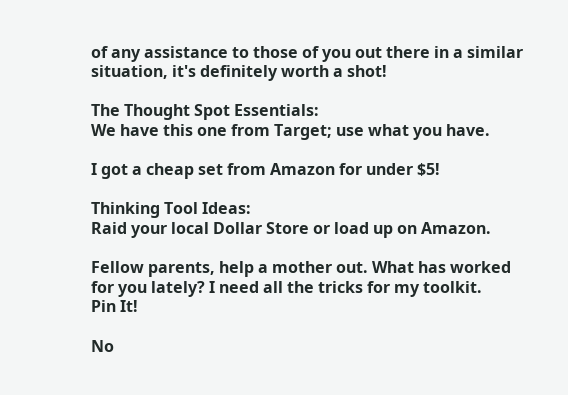of any assistance to those of you out there in a similar situation, it's definitely worth a shot!

The Thought Spot Essentials:
We have this one from Target; use what you have.

I got a cheap set from Amazon for under $5!

Thinking Tool Ideas:
Raid your local Dollar Store or load up on Amazon.

Fellow parents, help a mother out. What has worked for you lately? I need all the tricks for my toolkit.
Pin It!

No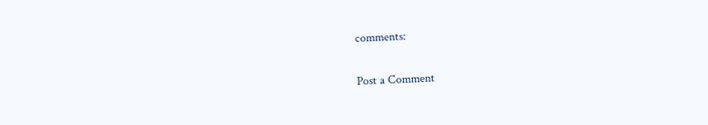comments:

Post a Comment